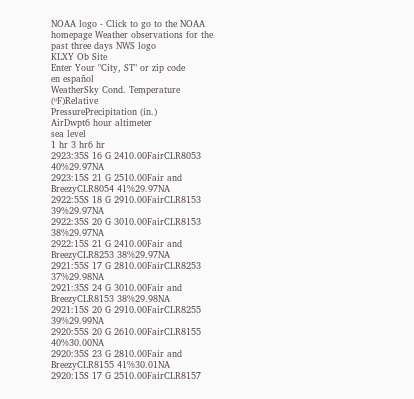NOAA logo - Click to go to the NOAA homepage Weather observations for the past three days NWS logo
KLXY Ob Site
Enter Your "City, ST" or zip code
en español
WeatherSky Cond. Temperature (ºF)Relative
PressurePrecipitation (in.)
AirDwpt6 hour altimeter
sea level
1 hr 3 hr6 hr
2923:35S 16 G 2410.00FairCLR8053 40%29.97NA
2923:15S 21 G 2510.00Fair and BreezyCLR8054 41%29.97NA
2922:55S 18 G 2910.00FairCLR8153 39%29.97NA
2922:35S 20 G 3010.00FairCLR8153 38%29.97NA
2922:15S 21 G 2410.00Fair and BreezyCLR8253 38%29.97NA
2921:55S 17 G 2810.00FairCLR8253 37%29.98NA
2921:35S 24 G 3010.00Fair and BreezyCLR8153 38%29.98NA
2921:15S 20 G 2910.00FairCLR8255 39%29.99NA
2920:55S 20 G 2610.00FairCLR8155 40%30.00NA
2920:35S 23 G 2810.00Fair and BreezyCLR8155 41%30.01NA
2920:15S 17 G 2510.00FairCLR8157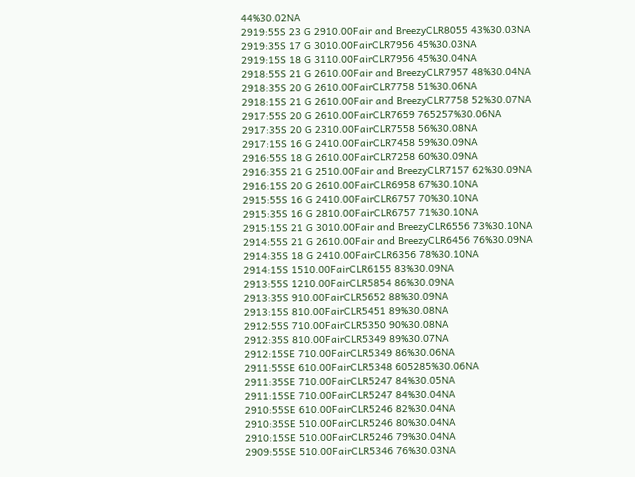44%30.02NA
2919:55S 23 G 2910.00Fair and BreezyCLR8055 43%30.03NA
2919:35S 17 G 3010.00FairCLR7956 45%30.03NA
2919:15S 18 G 3110.00FairCLR7956 45%30.04NA
2918:55S 21 G 2610.00Fair and BreezyCLR7957 48%30.04NA
2918:35S 20 G 2610.00FairCLR7758 51%30.06NA
2918:15S 21 G 2610.00Fair and BreezyCLR7758 52%30.07NA
2917:55S 20 G 2610.00FairCLR7659 765257%30.06NA
2917:35S 20 G 2310.00FairCLR7558 56%30.08NA
2917:15S 16 G 2410.00FairCLR7458 59%30.09NA
2916:55S 18 G 2610.00FairCLR7258 60%30.09NA
2916:35S 21 G 2510.00Fair and BreezyCLR7157 62%30.09NA
2916:15S 20 G 2610.00FairCLR6958 67%30.10NA
2915:55S 16 G 2410.00FairCLR6757 70%30.10NA
2915:35S 16 G 2810.00FairCLR6757 71%30.10NA
2915:15S 21 G 3010.00Fair and BreezyCLR6556 73%30.10NA
2914:55S 21 G 2610.00Fair and BreezyCLR6456 76%30.09NA
2914:35S 18 G 2410.00FairCLR6356 78%30.10NA
2914:15S 1510.00FairCLR6155 83%30.09NA
2913:55S 1210.00FairCLR5854 86%30.09NA
2913:35S 910.00FairCLR5652 88%30.09NA
2913:15S 810.00FairCLR5451 89%30.08NA
2912:55S 710.00FairCLR5350 90%30.08NA
2912:35S 810.00FairCLR5349 89%30.07NA
2912:15SE 710.00FairCLR5349 86%30.06NA
2911:55SE 610.00FairCLR5348 605285%30.06NA
2911:35SE 710.00FairCLR5247 84%30.05NA
2911:15SE 710.00FairCLR5247 84%30.04NA
2910:55SE 610.00FairCLR5246 82%30.04NA
2910:35SE 510.00FairCLR5246 80%30.04NA
2910:15SE 510.00FairCLR5246 79%30.04NA
2909:55SE 510.00FairCLR5346 76%30.03NA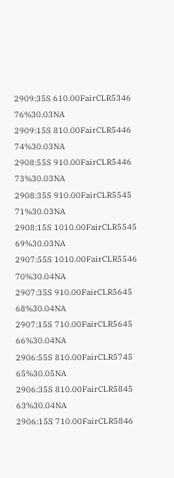2909:35S 610.00FairCLR5346 76%30.03NA
2909:15S 810.00FairCLR5446 74%30.03NA
2908:55S 910.00FairCLR5446 73%30.03NA
2908:35S 910.00FairCLR5545 71%30.03NA
2908:15S 1010.00FairCLR5545 69%30.03NA
2907:55S 1010.00FairCLR5546 70%30.04NA
2907:35S 910.00FairCLR5645 68%30.04NA
2907:15S 710.00FairCLR5645 66%30.04NA
2906:55S 810.00FairCLR5745 65%30.05NA
2906:35S 810.00FairCLR5845 63%30.04NA
2906:15S 710.00FairCLR5846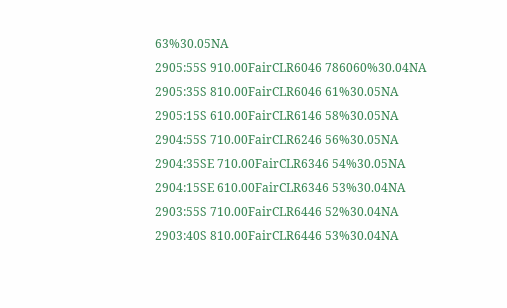63%30.05NA
2905:55S 910.00FairCLR6046 786060%30.04NA
2905:35S 810.00FairCLR6046 61%30.05NA
2905:15S 610.00FairCLR6146 58%30.05NA
2904:55S 710.00FairCLR6246 56%30.05NA
2904:35SE 710.00FairCLR6346 54%30.05NA
2904:15SE 610.00FairCLR6346 53%30.04NA
2903:55S 710.00FairCLR6446 52%30.04NA
2903:40S 810.00FairCLR6446 53%30.04NA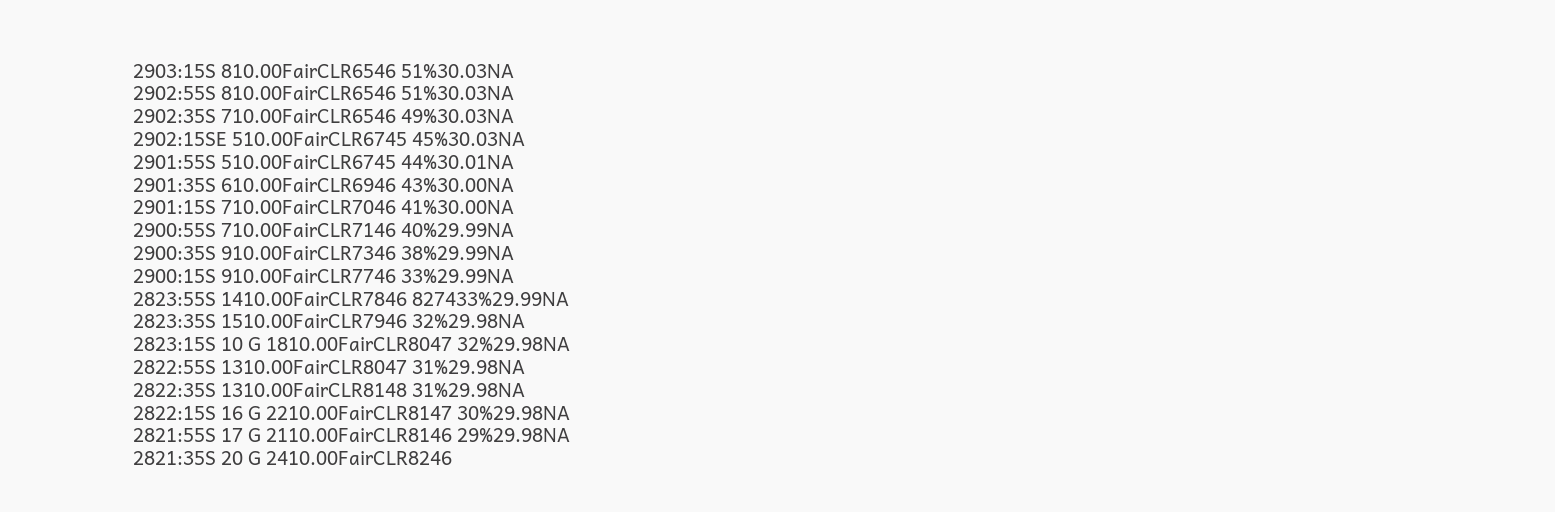2903:15S 810.00FairCLR6546 51%30.03NA
2902:55S 810.00FairCLR6546 51%30.03NA
2902:35S 710.00FairCLR6546 49%30.03NA
2902:15SE 510.00FairCLR6745 45%30.03NA
2901:55S 510.00FairCLR6745 44%30.01NA
2901:35S 610.00FairCLR6946 43%30.00NA
2901:15S 710.00FairCLR7046 41%30.00NA
2900:55S 710.00FairCLR7146 40%29.99NA
2900:35S 910.00FairCLR7346 38%29.99NA
2900:15S 910.00FairCLR7746 33%29.99NA
2823:55S 1410.00FairCLR7846 827433%29.99NA
2823:35S 1510.00FairCLR7946 32%29.98NA
2823:15S 10 G 1810.00FairCLR8047 32%29.98NA
2822:55S 1310.00FairCLR8047 31%29.98NA
2822:35S 1310.00FairCLR8148 31%29.98NA
2822:15S 16 G 2210.00FairCLR8147 30%29.98NA
2821:55S 17 G 2110.00FairCLR8146 29%29.98NA
2821:35S 20 G 2410.00FairCLR8246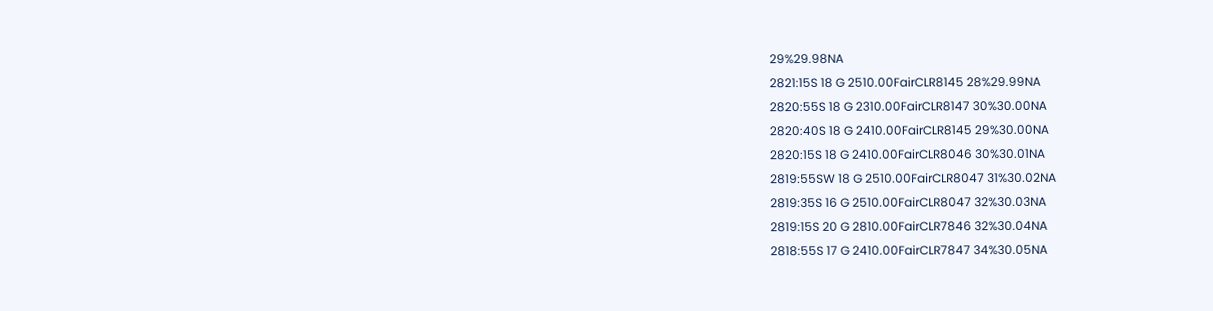29%29.98NA
2821:15S 18 G 2510.00FairCLR8145 28%29.99NA
2820:55S 18 G 2310.00FairCLR8147 30%30.00NA
2820:40S 18 G 2410.00FairCLR8145 29%30.00NA
2820:15S 18 G 2410.00FairCLR8046 30%30.01NA
2819:55SW 18 G 2510.00FairCLR8047 31%30.02NA
2819:35S 16 G 2510.00FairCLR8047 32%30.03NA
2819:15S 20 G 2810.00FairCLR7846 32%30.04NA
2818:55S 17 G 2410.00FairCLR7847 34%30.05NA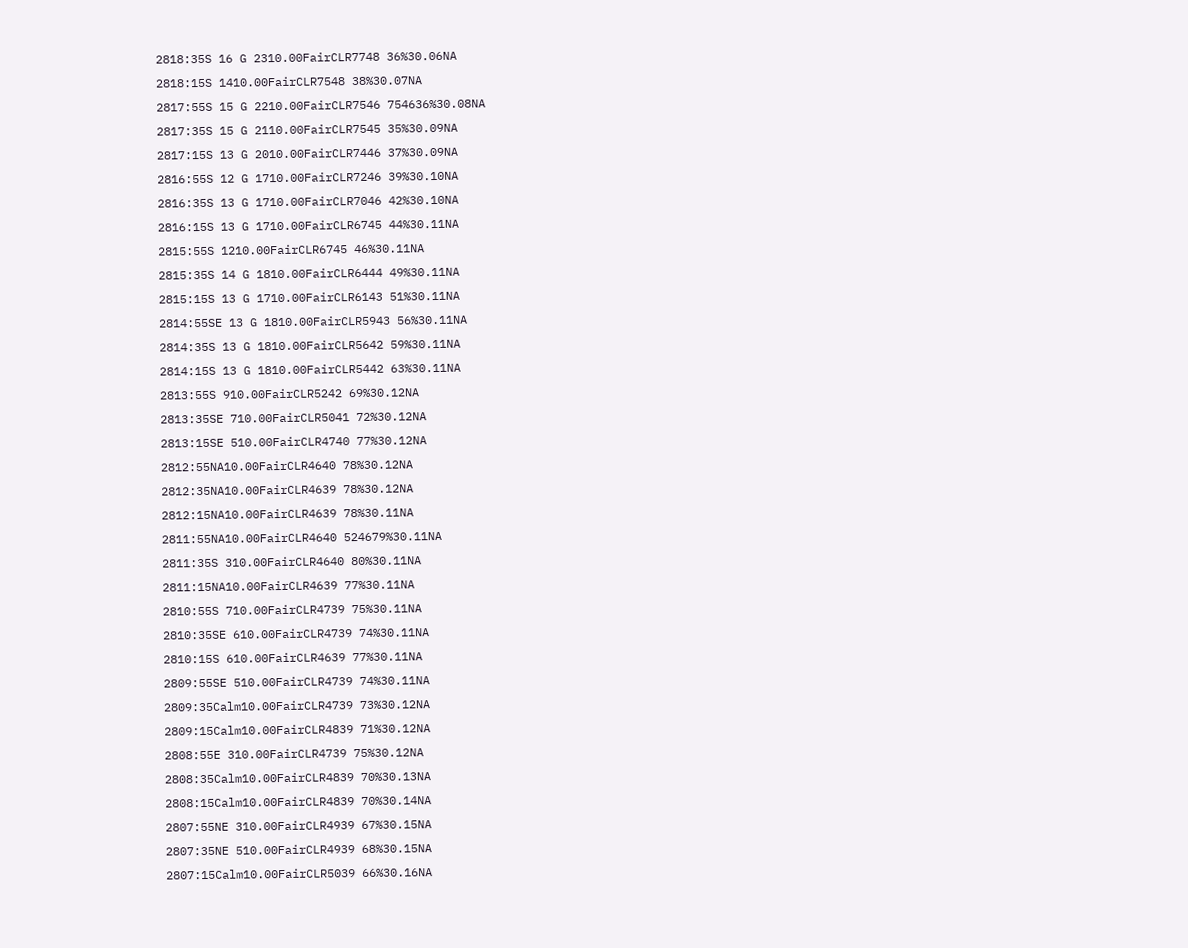2818:35S 16 G 2310.00FairCLR7748 36%30.06NA
2818:15S 1410.00FairCLR7548 38%30.07NA
2817:55S 15 G 2210.00FairCLR7546 754636%30.08NA
2817:35S 15 G 2110.00FairCLR7545 35%30.09NA
2817:15S 13 G 2010.00FairCLR7446 37%30.09NA
2816:55S 12 G 1710.00FairCLR7246 39%30.10NA
2816:35S 13 G 1710.00FairCLR7046 42%30.10NA
2816:15S 13 G 1710.00FairCLR6745 44%30.11NA
2815:55S 1210.00FairCLR6745 46%30.11NA
2815:35S 14 G 1810.00FairCLR6444 49%30.11NA
2815:15S 13 G 1710.00FairCLR6143 51%30.11NA
2814:55SE 13 G 1810.00FairCLR5943 56%30.11NA
2814:35S 13 G 1810.00FairCLR5642 59%30.11NA
2814:15S 13 G 1810.00FairCLR5442 63%30.11NA
2813:55S 910.00FairCLR5242 69%30.12NA
2813:35SE 710.00FairCLR5041 72%30.12NA
2813:15SE 510.00FairCLR4740 77%30.12NA
2812:55NA10.00FairCLR4640 78%30.12NA
2812:35NA10.00FairCLR4639 78%30.12NA
2812:15NA10.00FairCLR4639 78%30.11NA
2811:55NA10.00FairCLR4640 524679%30.11NA
2811:35S 310.00FairCLR4640 80%30.11NA
2811:15NA10.00FairCLR4639 77%30.11NA
2810:55S 710.00FairCLR4739 75%30.11NA
2810:35SE 610.00FairCLR4739 74%30.11NA
2810:15S 610.00FairCLR4639 77%30.11NA
2809:55SE 510.00FairCLR4739 74%30.11NA
2809:35Calm10.00FairCLR4739 73%30.12NA
2809:15Calm10.00FairCLR4839 71%30.12NA
2808:55E 310.00FairCLR4739 75%30.12NA
2808:35Calm10.00FairCLR4839 70%30.13NA
2808:15Calm10.00FairCLR4839 70%30.14NA
2807:55NE 310.00FairCLR4939 67%30.15NA
2807:35NE 510.00FairCLR4939 68%30.15NA
2807:15Calm10.00FairCLR5039 66%30.16NA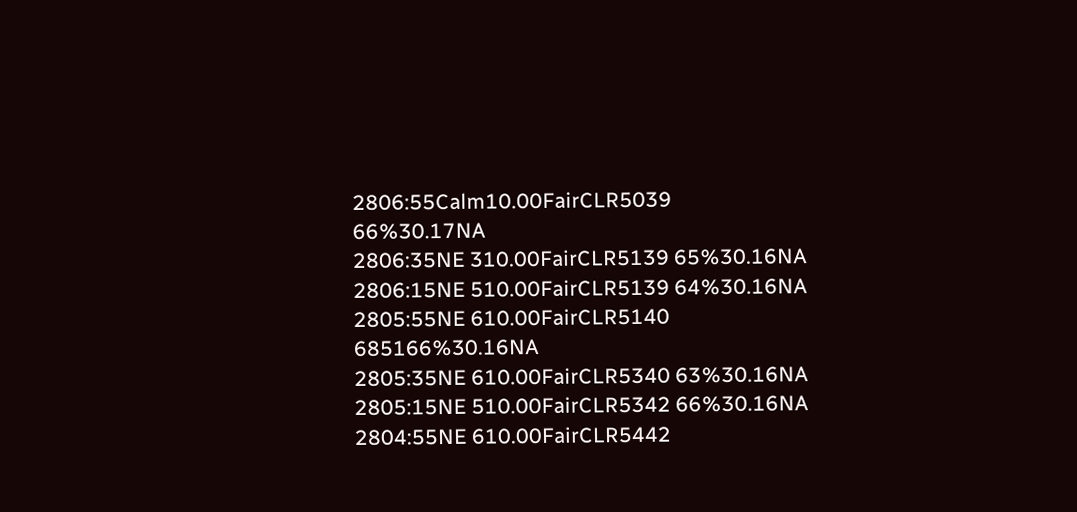2806:55Calm10.00FairCLR5039 66%30.17NA
2806:35NE 310.00FairCLR5139 65%30.16NA
2806:15NE 510.00FairCLR5139 64%30.16NA
2805:55NE 610.00FairCLR5140 685166%30.16NA
2805:35NE 610.00FairCLR5340 63%30.16NA
2805:15NE 510.00FairCLR5342 66%30.16NA
2804:55NE 610.00FairCLR5442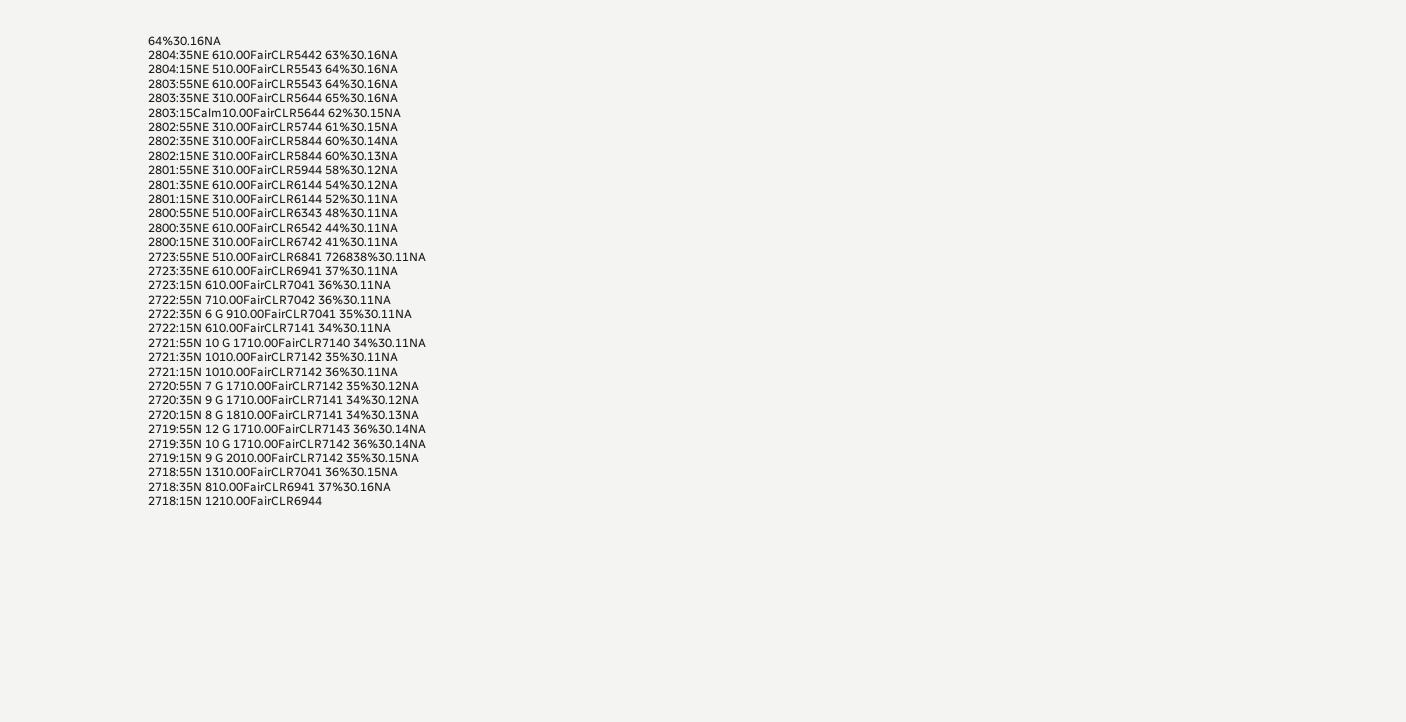64%30.16NA
2804:35NE 610.00FairCLR5442 63%30.16NA
2804:15NE 510.00FairCLR5543 64%30.16NA
2803:55NE 610.00FairCLR5543 64%30.16NA
2803:35NE 310.00FairCLR5644 65%30.16NA
2803:15Calm10.00FairCLR5644 62%30.15NA
2802:55NE 310.00FairCLR5744 61%30.15NA
2802:35NE 310.00FairCLR5844 60%30.14NA
2802:15NE 310.00FairCLR5844 60%30.13NA
2801:55NE 310.00FairCLR5944 58%30.12NA
2801:35NE 610.00FairCLR6144 54%30.12NA
2801:15NE 310.00FairCLR6144 52%30.11NA
2800:55NE 510.00FairCLR6343 48%30.11NA
2800:35NE 610.00FairCLR6542 44%30.11NA
2800:15NE 310.00FairCLR6742 41%30.11NA
2723:55NE 510.00FairCLR6841 726838%30.11NA
2723:35NE 610.00FairCLR6941 37%30.11NA
2723:15N 610.00FairCLR7041 36%30.11NA
2722:55N 710.00FairCLR7042 36%30.11NA
2722:35N 6 G 910.00FairCLR7041 35%30.11NA
2722:15N 610.00FairCLR7141 34%30.11NA
2721:55N 10 G 1710.00FairCLR7140 34%30.11NA
2721:35N 1010.00FairCLR7142 35%30.11NA
2721:15N 1010.00FairCLR7142 36%30.11NA
2720:55N 7 G 1710.00FairCLR7142 35%30.12NA
2720:35N 9 G 1710.00FairCLR7141 34%30.12NA
2720:15N 8 G 1810.00FairCLR7141 34%30.13NA
2719:55N 12 G 1710.00FairCLR7143 36%30.14NA
2719:35N 10 G 1710.00FairCLR7142 36%30.14NA
2719:15N 9 G 2010.00FairCLR7142 35%30.15NA
2718:55N 1310.00FairCLR7041 36%30.15NA
2718:35N 810.00FairCLR6941 37%30.16NA
2718:15N 1210.00FairCLR6944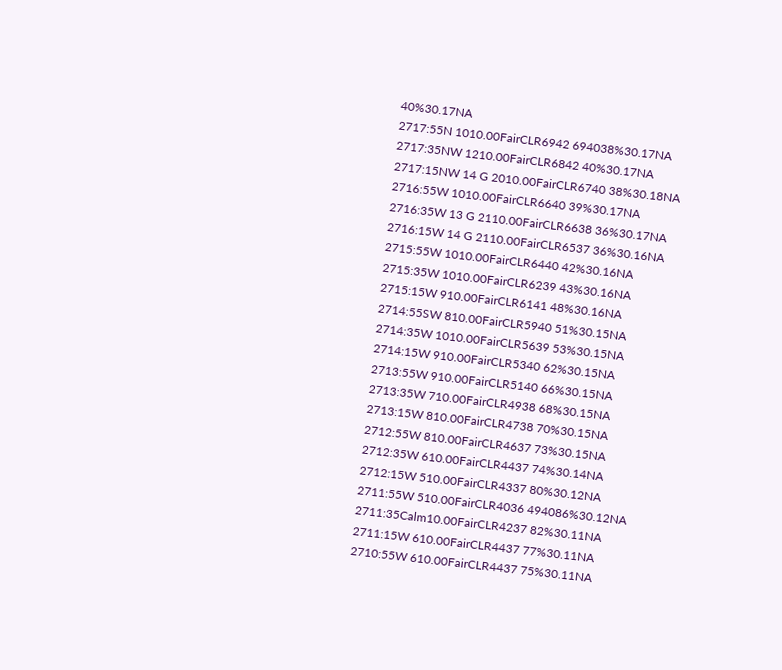40%30.17NA
2717:55N 1010.00FairCLR6942 694038%30.17NA
2717:35NW 1210.00FairCLR6842 40%30.17NA
2717:15NW 14 G 2010.00FairCLR6740 38%30.18NA
2716:55W 1010.00FairCLR6640 39%30.17NA
2716:35W 13 G 2110.00FairCLR6638 36%30.17NA
2716:15W 14 G 2110.00FairCLR6537 36%30.16NA
2715:55W 1010.00FairCLR6440 42%30.16NA
2715:35W 1010.00FairCLR6239 43%30.16NA
2715:15W 910.00FairCLR6141 48%30.16NA
2714:55SW 810.00FairCLR5940 51%30.15NA
2714:35W 1010.00FairCLR5639 53%30.15NA
2714:15W 910.00FairCLR5340 62%30.15NA
2713:55W 910.00FairCLR5140 66%30.15NA
2713:35W 710.00FairCLR4938 68%30.15NA
2713:15W 810.00FairCLR4738 70%30.15NA
2712:55W 810.00FairCLR4637 73%30.15NA
2712:35W 610.00FairCLR4437 74%30.14NA
2712:15W 510.00FairCLR4337 80%30.12NA
2711:55W 510.00FairCLR4036 494086%30.12NA
2711:35Calm10.00FairCLR4237 82%30.11NA
2711:15W 610.00FairCLR4437 77%30.11NA
2710:55W 610.00FairCLR4437 75%30.11NA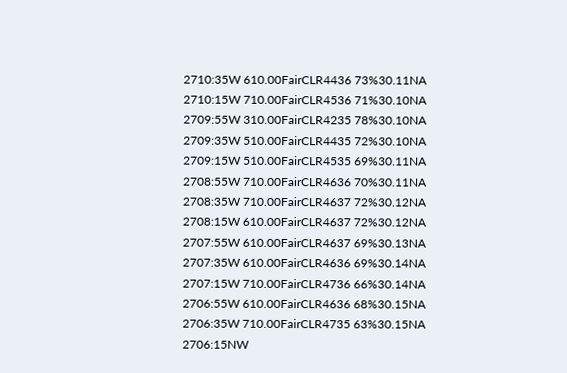2710:35W 610.00FairCLR4436 73%30.11NA
2710:15W 710.00FairCLR4536 71%30.10NA
2709:55W 310.00FairCLR4235 78%30.10NA
2709:35W 510.00FairCLR4435 72%30.10NA
2709:15W 510.00FairCLR4535 69%30.11NA
2708:55W 710.00FairCLR4636 70%30.11NA
2708:35W 710.00FairCLR4637 72%30.12NA
2708:15W 610.00FairCLR4637 72%30.12NA
2707:55W 610.00FairCLR4637 69%30.13NA
2707:35W 610.00FairCLR4636 69%30.14NA
2707:15W 710.00FairCLR4736 66%30.14NA
2706:55W 610.00FairCLR4636 68%30.15NA
2706:35W 710.00FairCLR4735 63%30.15NA
2706:15NW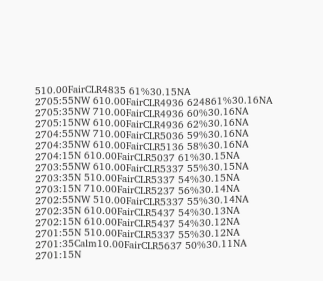510.00FairCLR4835 61%30.15NA
2705:55NW 610.00FairCLR4936 624861%30.16NA
2705:35NW 710.00FairCLR4936 60%30.16NA
2705:15NW 610.00FairCLR4936 62%30.16NA
2704:55NW 710.00FairCLR5036 59%30.16NA
2704:35NW 610.00FairCLR5136 58%30.16NA
2704:15N 610.00FairCLR5037 61%30.15NA
2703:55NW 610.00FairCLR5337 55%30.15NA
2703:35N 510.00FairCLR5337 54%30.15NA
2703:15N 710.00FairCLR5237 56%30.14NA
2702:55NW 510.00FairCLR5337 55%30.14NA
2702:35N 610.00FairCLR5437 54%30.13NA
2702:15N 610.00FairCLR5437 54%30.12NA
2701:55N 510.00FairCLR5337 55%30.12NA
2701:35Calm10.00FairCLR5637 50%30.11NA
2701:15N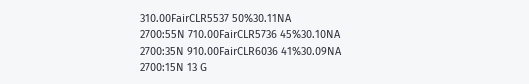310.00FairCLR5537 50%30.11NA
2700:55N 710.00FairCLR5736 45%30.10NA
2700:35N 910.00FairCLR6036 41%30.09NA
2700:15N 13 G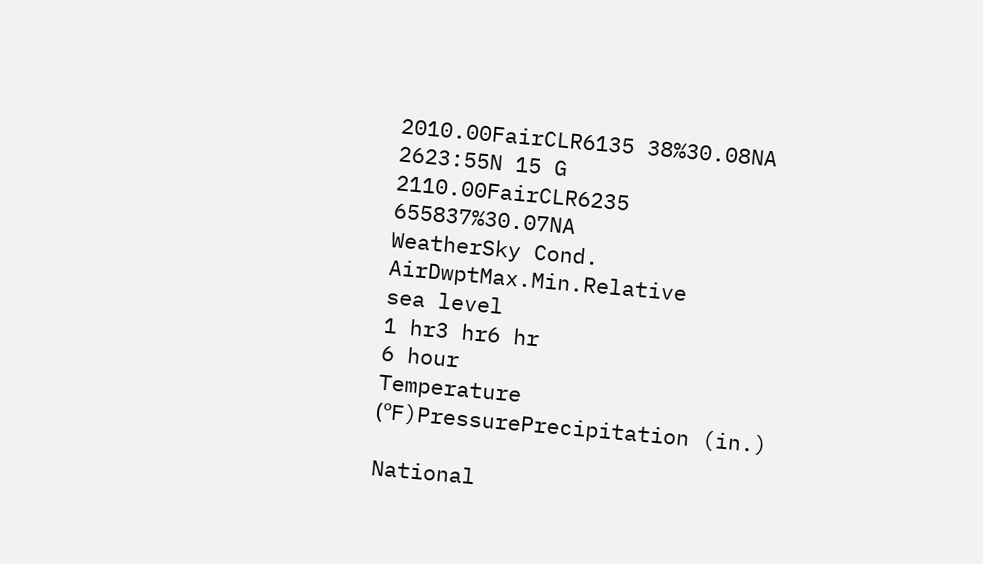2010.00FairCLR6135 38%30.08NA
2623:55N 15 G 2110.00FairCLR6235 655837%30.07NA
WeatherSky Cond. AirDwptMax.Min.Relative
sea level
1 hr3 hr6 hr
6 hour
Temperature (ºF)PressurePrecipitation (in.)

National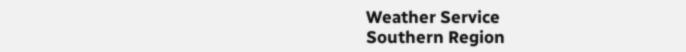Weather Service
Southern Region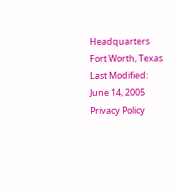Headquarters
Fort Worth, Texas
Last Modified: June 14, 2005
Privacy Policy